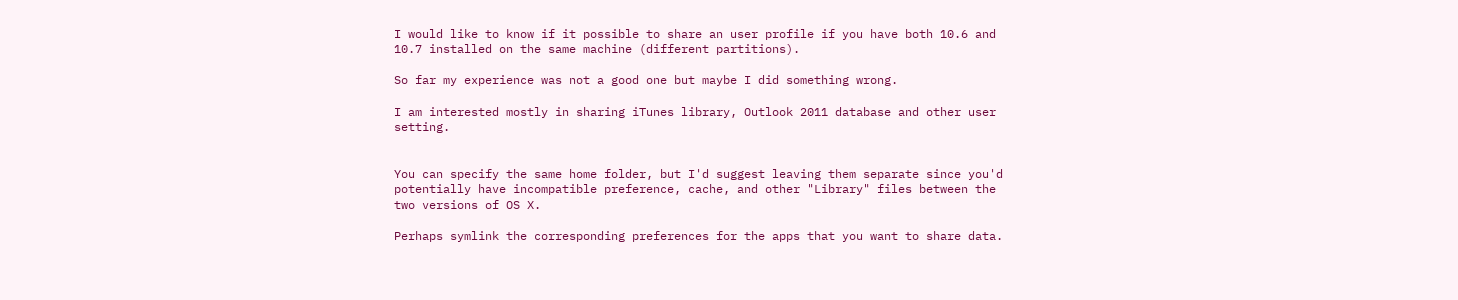I would like to know if it possible to share an user profile if you have both 10.6 and 10.7 installed on the same machine (different partitions).

So far my experience was not a good one but maybe I did something wrong.

I am interested mostly in sharing iTunes library, Outlook 2011 database and other user setting.


You can specify the same home folder, but I'd suggest leaving them separate since you'd potentially have incompatible preference, cache, and other "Library" files between the two versions of OS X.

Perhaps symlink the corresponding preferences for the apps that you want to share data.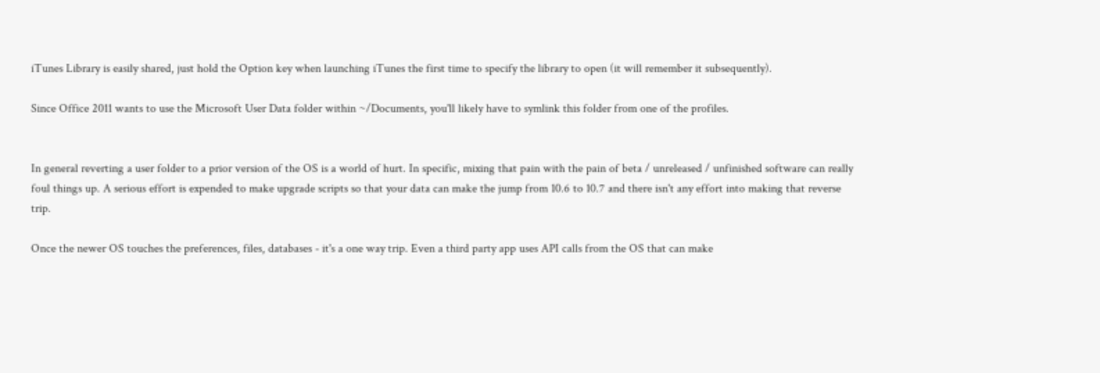iTunes Library is easily shared, just hold the Option key when launching iTunes the first time to specify the library to open (it will remember it subsequently).

Since Office 2011 wants to use the Microsoft User Data folder within ~/Documents, you'll likely have to symlink this folder from one of the profiles.


In general reverting a user folder to a prior version of the OS is a world of hurt. In specific, mixing that pain with the pain of beta / unreleased / unfinished software can really foul things up. A serious effort is expended to make upgrade scripts so that your data can make the jump from 10.6 to 10.7 and there isn't any effort into making that reverse trip.

Once the newer OS touches the preferences, files, databases - it's a one way trip. Even a third party app uses API calls from the OS that can make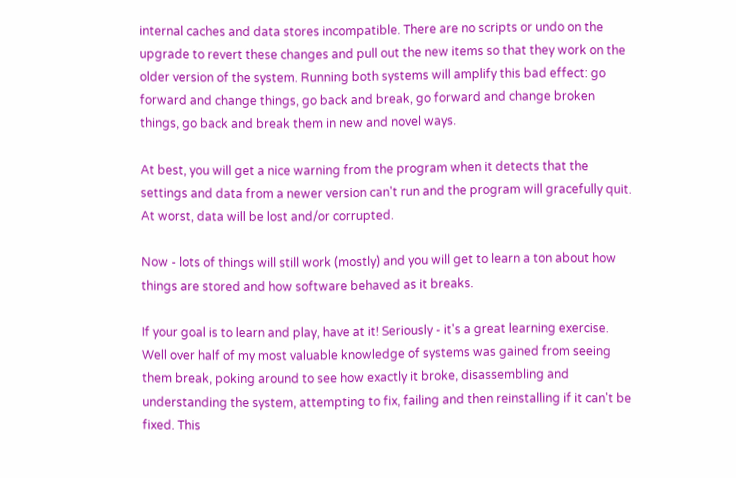internal caches and data stores incompatible. There are no scripts or undo on the upgrade to revert these changes and pull out the new items so that they work on the older version of the system. Running both systems will amplify this bad effect: go forward and change things, go back and break, go forward and change broken things, go back and break them in new and novel ways.

At best, you will get a nice warning from the program when it detects that the settings and data from a newer version can't run and the program will gracefully quit. At worst, data will be lost and/or corrupted.

Now - lots of things will still work (mostly) and you will get to learn a ton about how things are stored and how software behaved as it breaks.

If your goal is to learn and play, have at it! Seriously - it's a great learning exercise. Well over half of my most valuable knowledge of systems was gained from seeing them break, poking around to see how exactly it broke, disassembling and understanding the system, attempting to fix, failing and then reinstalling if it can't be fixed. This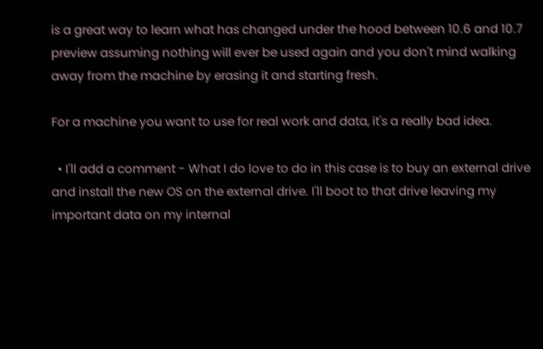is a great way to learn what has changed under the hood between 10.6 and 10.7 preview assuming nothing will ever be used again and you don't mind walking away from the machine by erasing it and starting fresh.

For a machine you want to use for real work and data, it's a really bad idea.

  • I'll add a comment - What I do love to do in this case is to buy an external drive and install the new OS on the external drive. I'll boot to that drive leaving my important data on my internal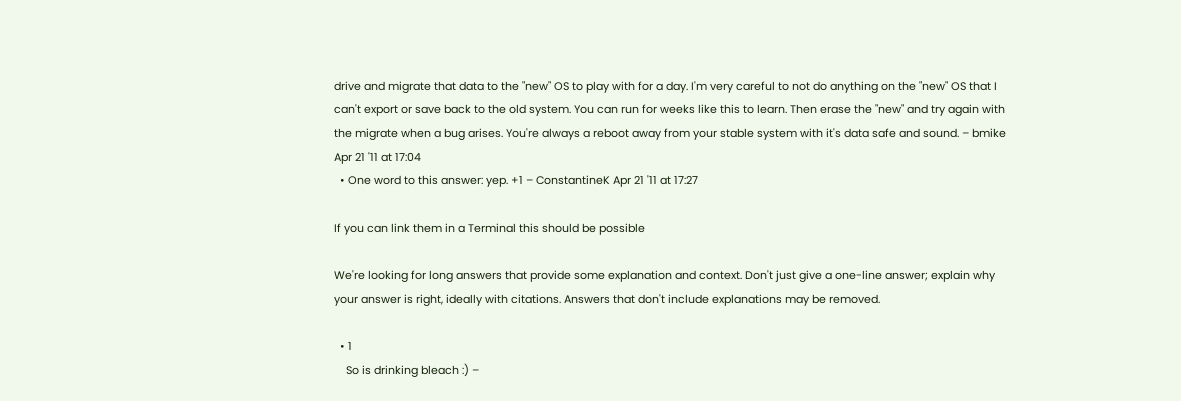drive and migrate that data to the "new" OS to play with for a day. I'm very careful to not do anything on the "new" OS that I can't export or save back to the old system. You can run for weeks like this to learn. Then erase the "new" and try again with the migrate when a bug arises. You're always a reboot away from your stable system with it's data safe and sound. – bmike Apr 21 '11 at 17:04
  • One word to this answer: yep. +1 – ConstantineK Apr 21 '11 at 17:27

If you can link them in a Terminal this should be possible

We're looking for long answers that provide some explanation and context. Don't just give a one-line answer; explain why your answer is right, ideally with citations. Answers that don't include explanations may be removed.

  • 1
    So is drinking bleach :) –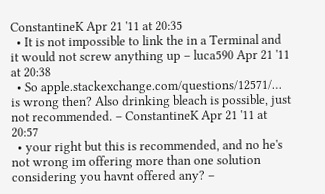ConstantineK Apr 21 '11 at 20:35
  • It is not impossible to link the in a Terminal and it would not screw anything up – luca590 Apr 21 '11 at 20:38
  • So apple.stackexchange.com/questions/12571/… is wrong then? Also drinking bleach is possible, just not recommended. – ConstantineK Apr 21 '11 at 20:57
  • your right but this is recommended, and no he's not wrong im offering more than one solution considering you havnt offered any? –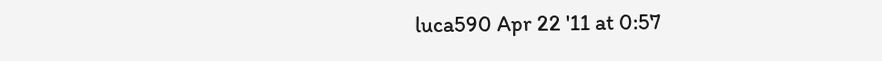luca590 Apr 22 '11 at 0:57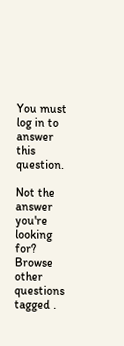You must log in to answer this question.

Not the answer you're looking for? Browse other questions tagged .